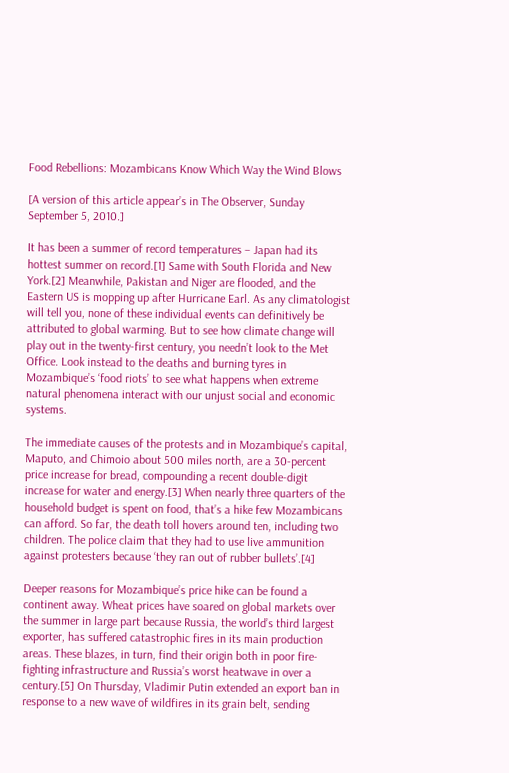Food Rebellions: Mozambicans Know Which Way the Wind Blows

[A version of this article appear’s in The Observer, Sunday September 5, 2010.]

It has been a summer of record temperatures – Japan had its hottest summer on record.[1] Same with South Florida and New York.[2] Meanwhile, Pakistan and Niger are flooded, and the Eastern US is mopping up after Hurricane Earl. As any climatologist will tell you, none of these individual events can definitively be attributed to global warming. But to see how climate change will play out in the twenty-first century, you needn’t look to the Met Office. Look instead to the deaths and burning tyres in Mozambique’s ‘food riots’ to see what happens when extreme natural phenomena interact with our unjust social and economic systems.

The immediate causes of the protests and in Mozambique’s capital, Maputo, and Chimoio about 500 miles north, are a 30-percent price increase for bread, compounding a recent double-digit increase for water and energy.[3] When nearly three quarters of the household budget is spent on food, that’s a hike few Mozambicans can afford. So far, the death toll hovers around ten, including two children. The police claim that they had to use live ammunition against protesters because ‘they ran out of rubber bullets’.[4]

Deeper reasons for Mozambique’s price hike can be found a continent away. Wheat prices have soared on global markets over the summer in large part because Russia, the world’s third largest exporter, has suffered catastrophic fires in its main production areas. These blazes, in turn, find their origin both in poor fire-fighting infrastructure and Russia’s worst heatwave in over a century.[5] On Thursday, Vladimir Putin extended an export ban in response to a new wave of wildfires in its grain belt, sending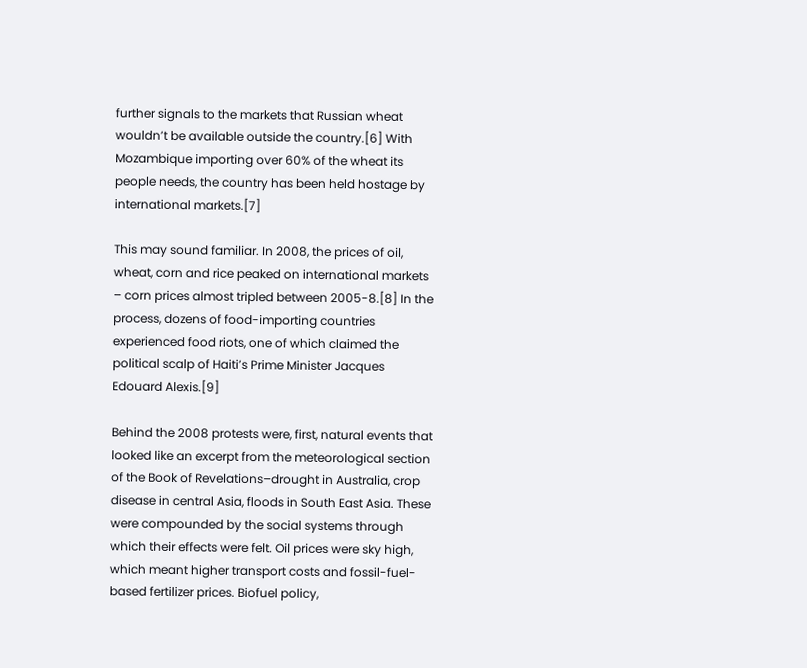further signals to the markets that Russian wheat wouldn’t be available outside the country.[6] With Mozambique importing over 60% of the wheat its people needs, the country has been held hostage by international markets.[7]

This may sound familiar. In 2008, the prices of oil, wheat, corn and rice peaked on international markets – corn prices almost tripled between 2005-8.[8] In the process, dozens of food-importing countries experienced food riots, one of which claimed the political scalp of Haiti’s Prime Minister Jacques Edouard Alexis.[9]

Behind the 2008 protests were, first, natural events that looked like an excerpt from the meteorological section of the Book of Revelations–drought in Australia, crop disease in central Asia, floods in South East Asia. These were compounded by the social systems through which their effects were felt. Oil prices were sky high, which meant higher transport costs and fossil-fuel-based fertilizer prices. Biofuel policy,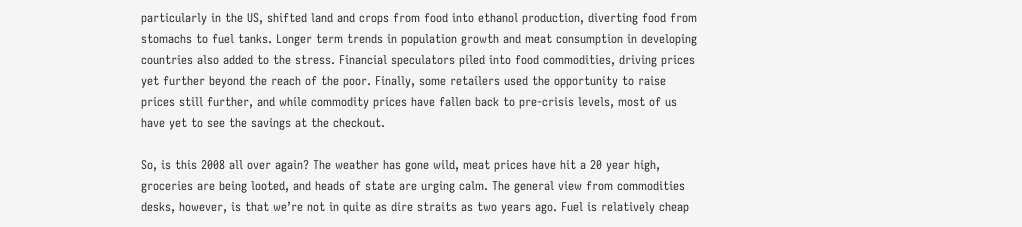particularly in the US, shifted land and crops from food into ethanol production, diverting food from stomachs to fuel tanks. Longer term trends in population growth and meat consumption in developing countries also added to the stress. Financial speculators piled into food commodities, driving prices yet further beyond the reach of the poor. Finally, some retailers used the opportunity to raise prices still further, and while commodity prices have fallen back to pre-crisis levels, most of us have yet to see the savings at the checkout.

So, is this 2008 all over again? The weather has gone wild, meat prices have hit a 20 year high, groceries are being looted, and heads of state are urging calm. The general view from commodities desks, however, is that we’re not in quite as dire straits as two years ago. Fuel is relatively cheap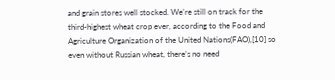and grain stores well stocked. We’re still on track for the third-highest wheat crop ever, according to the Food and Agriculture Organization of the United Nations(FAO),[10] so even without Russian wheat, there’s no need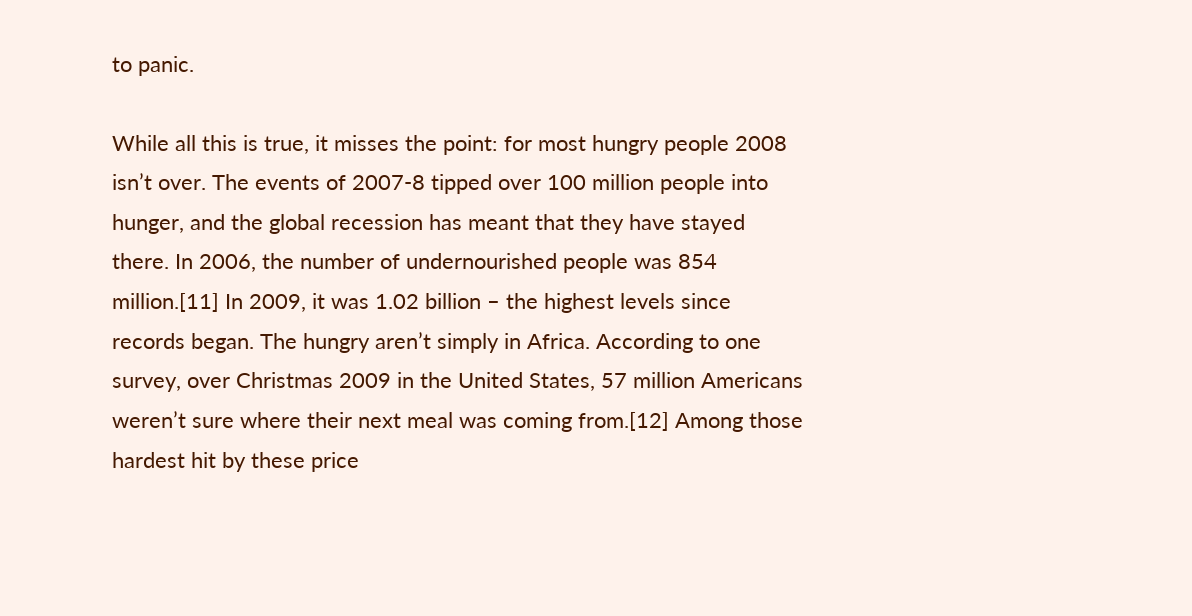to panic.

While all this is true, it misses the point: for most hungry people 2008 isn’t over. The events of 2007-8 tipped over 100 million people into hunger, and the global recession has meant that they have stayed there. In 2006, the number of undernourished people was 854 million.[11] In 2009, it was 1.02 billion – the highest levels since records began. The hungry aren’t simply in Africa. According to one survey, over Christmas 2009 in the United States, 57 million Americans weren’t sure where their next meal was coming from.[12] Among those hardest hit by these price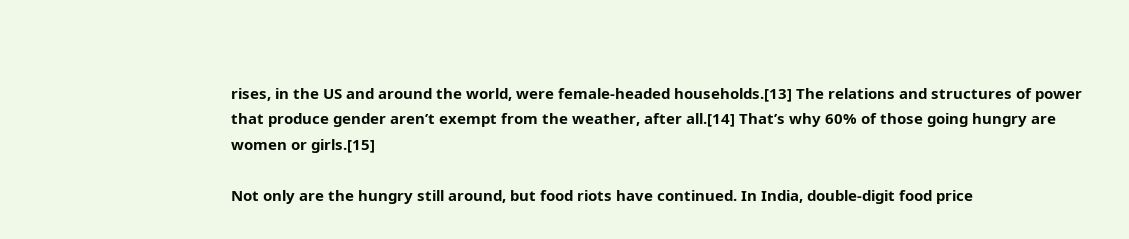rises, in the US and around the world, were female-headed households.[13] The relations and structures of power that produce gender aren’t exempt from the weather, after all.[14] That’s why 60% of those going hungry are women or girls.[15]

Not only are the hungry still around, but food riots have continued. In India, double-digit food price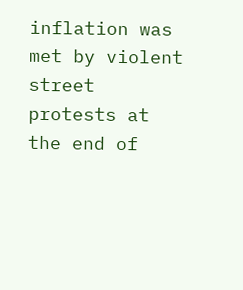inflation was met by violent street protests at the end of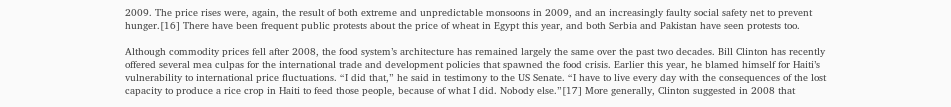2009. The price rises were, again, the result of both extreme and unpredictable monsoons in 2009, and an increasingly faulty social safety net to prevent hunger.[16] There have been frequent public protests about the price of wheat in Egypt this year, and both Serbia and Pakistan have seen protests too.

Although commodity prices fell after 2008, the food system’s architecture has remained largely the same over the past two decades. Bill Clinton has recently offered several mea culpas for the international trade and development policies that spawned the food crisis. Earlier this year, he blamed himself for Haiti’s vulnerability to international price fluctuations. “I did that,” he said in testimony to the US Senate. “I have to live every day with the consequences of the lost capacity to produce a rice crop in Haiti to feed those people, because of what I did. Nobody else.”[17] More generally, Clinton suggested in 2008 that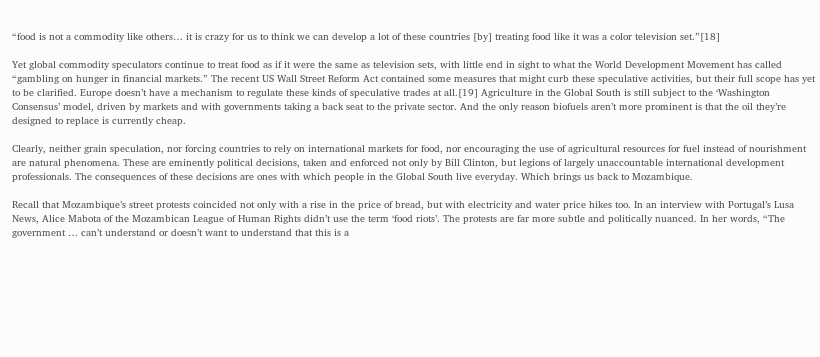“food is not a commodity like others… it is crazy for us to think we can develop a lot of these countries [by] treating food like it was a color television set.”[18]

Yet global commodity speculators continue to treat food as if it were the same as television sets, with little end in sight to what the World Development Movement has called “gambling on hunger in financial markets.” The recent US Wall Street Reform Act contained some measures that might curb these speculative activities, but their full scope has yet to be clarified. Europe doesn’t have a mechanism to regulate these kinds of speculative trades at all.[19] Agriculture in the Global South is still subject to the ‘Washington Consensus’ model, driven by markets and with governments taking a back seat to the private sector. And the only reason biofuels aren’t more prominent is that the oil they’re designed to replace is currently cheap.

Clearly, neither grain speculation, nor forcing countries to rely on international markets for food, nor encouraging the use of agricultural resources for fuel instead of nourishment are natural phenomena. These are eminently political decisions, taken and enforced not only by Bill Clinton, but legions of largely unaccountable international development professionals. The consequences of these decisions are ones with which people in the Global South live everyday. Which brings us back to Mozambique.

Recall that Mozambique’s street protests coincided not only with a rise in the price of bread, but with electricity and water price hikes too. In an interview with Portugal’s Lusa News, Alice Mabota of the Mozambican League of Human Rights didn’t use the term ‘food riots’. The protests are far more subtle and politically nuanced. In her words, “The government … can’t understand or doesn’t want to understand that this is a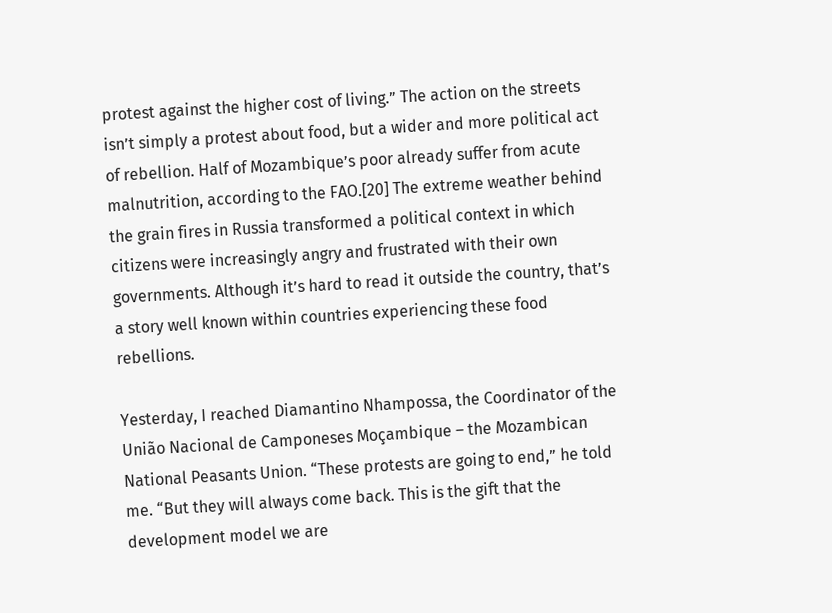protest against the higher cost of living.” The action on the streets isn’t simply a protest about food, but a wider and more political act of rebellion. Half of Mozambique’s poor already suffer from acute malnutrition, according to the FAO.[20] The extreme weather behind the grain fires in Russia transformed a political context in which citizens were increasingly angry and frustrated with their own governments. Although it’s hard to read it outside the country, that’s a story well known within countries experiencing these food rebellions.

Yesterday, I reached Diamantino Nhampossa, the Coordinator of the União Nacional de Camponeses Moçambique – the Mozambican National Peasants Union. “These protests are going to end,” he told me. “But they will always come back. This is the gift that the development model we are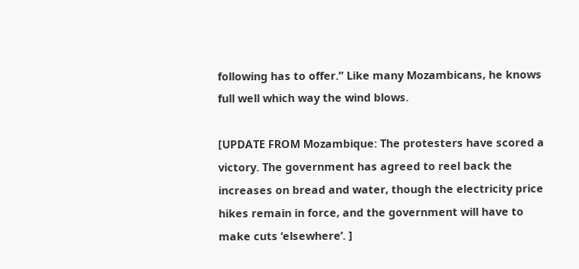following has to offer.” Like many Mozambicans, he knows full well which way the wind blows.

[UPDATE FROM Mozambique: The protesters have scored a victory. The government has agreed to reel back the increases on bread and water, though the electricity price hikes remain in force, and the government will have to make cuts ‘elsewhere’. ]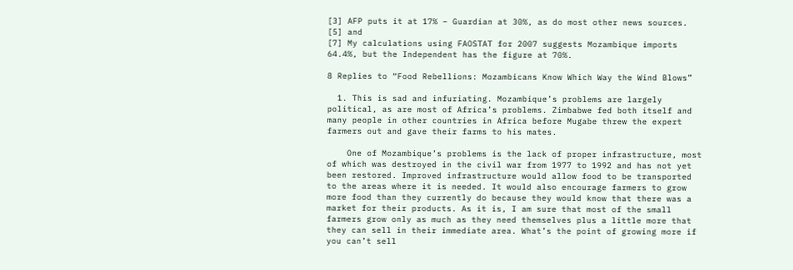[3] AFP puts it at 17% – Guardian at 30%, as do most other news sources.
[5] and
[7] My calculations using FAOSTAT for 2007 suggests Mozambique imports 64.4%, but the Independent has the figure at 70%.

8 Replies to “Food Rebellions: Mozambicans Know Which Way the Wind Blows”

  1. This is sad and infuriating. Mozambique’s problems are largely political, as are most of Africa’s problems. Zimbabwe fed both itself and many people in other countries in Africa before Mugabe threw the expert farmers out and gave their farms to his mates.

    One of Mozambique’s problems is the lack of proper infrastructure, most of which was destroyed in the civil war from 1977 to 1992 and has not yet been restored. Improved infrastructure would allow food to be transported to the areas where it is needed. It would also encourage farmers to grow more food than they currently do because they would know that there was a market for their products. As it is, I am sure that most of the small farmers grow only as much as they need themselves plus a little more that they can sell in their immediate area. What’s the point of growing more if you can’t sell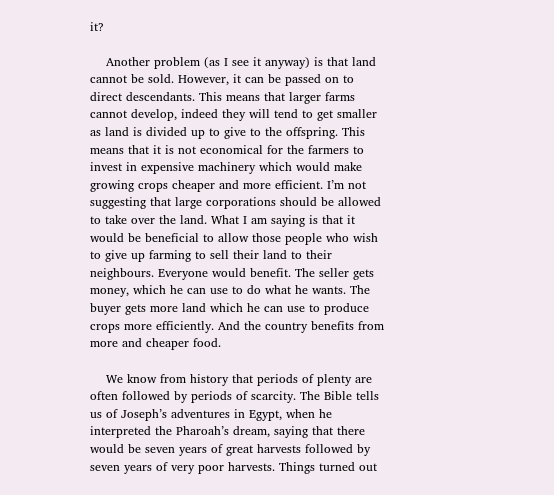it?

    Another problem (as I see it anyway) is that land cannot be sold. However, it can be passed on to direct descendants. This means that larger farms cannot develop, indeed they will tend to get smaller as land is divided up to give to the offspring. This means that it is not economical for the farmers to invest in expensive machinery which would make growing crops cheaper and more efficient. I’m not suggesting that large corporations should be allowed to take over the land. What I am saying is that it would be beneficial to allow those people who wish to give up farming to sell their land to their neighbours. Everyone would benefit. The seller gets money, which he can use to do what he wants. The buyer gets more land which he can use to produce crops more efficiently. And the country benefits from more and cheaper food.

    We know from history that periods of plenty are often followed by periods of scarcity. The Bible tells us of Joseph’s adventures in Egypt, when he interpreted the Pharoah’s dream, saying that there would be seven years of great harvests followed by seven years of very poor harvests. Things turned out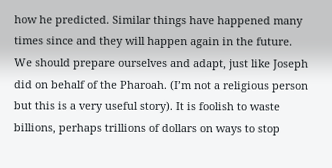how he predicted. Similar things have happened many times since and they will happen again in the future. We should prepare ourselves and adapt, just like Joseph did on behalf of the Pharoah. (I’m not a religious person but this is a very useful story). It is foolish to waste billions, perhaps trillions of dollars on ways to stop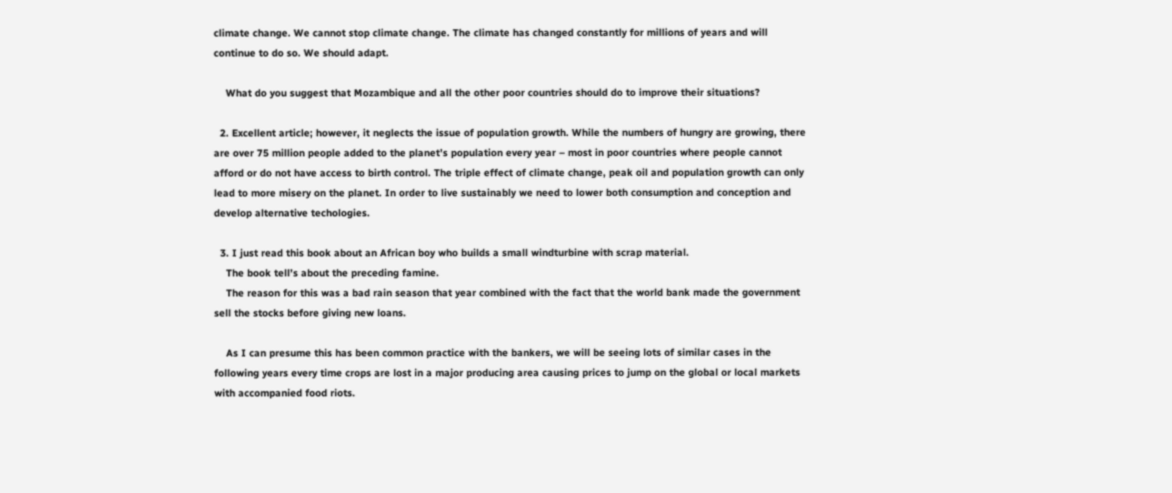climate change. We cannot stop climate change. The climate has changed constantly for millions of years and will continue to do so. We should adapt.

    What do you suggest that Mozambique and all the other poor countries should do to improve their situations?

  2. Excellent article; however, it neglects the issue of population growth. While the numbers of hungry are growing, there are over 75 million people added to the planet’s population every year – most in poor countries where people cannot afford or do not have access to birth control. The triple effect of climate change, peak oil and population growth can only lead to more misery on the planet. In order to live sustainably we need to lower both consumption and conception and develop alternative techologies.

  3. I just read this book about an African boy who builds a small windturbine with scrap material.
    The book tell’s about the preceding famine.
    The reason for this was a bad rain season that year combined with the fact that the world bank made the government sell the stocks before giving new loans.

    As I can presume this has been common practice with the bankers, we will be seeing lots of similar cases in the following years every time crops are lost in a major producing area causing prices to jump on the global or local markets with accompanied food riots.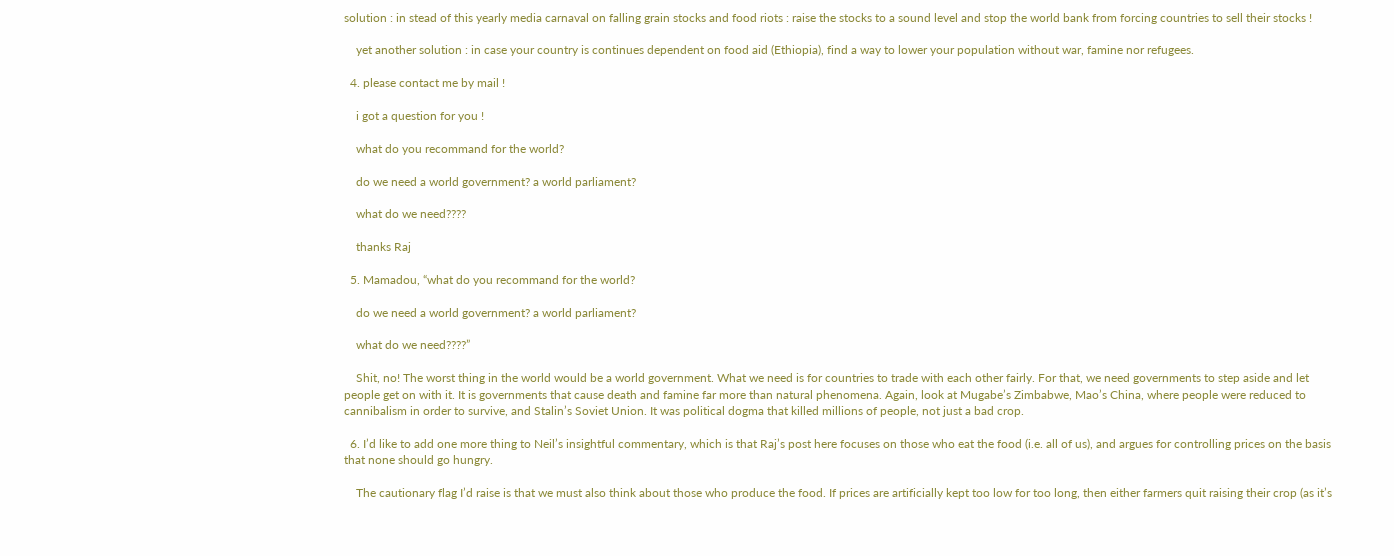solution : in stead of this yearly media carnaval on falling grain stocks and food riots : raise the stocks to a sound level and stop the world bank from forcing countries to sell their stocks !

    yet another solution : in case your country is continues dependent on food aid (Ethiopia), find a way to lower your population without war, famine nor refugees.

  4. please contact me by mail !

    i got a question for you !

    what do you recommand for the world?

    do we need a world government? a world parliament?

    what do we need????

    thanks Raj

  5. Mamadou, “what do you recommand for the world?

    do we need a world government? a world parliament?

    what do we need????”

    Shit, no! The worst thing in the world would be a world government. What we need is for countries to trade with each other fairly. For that, we need governments to step aside and let people get on with it. It is governments that cause death and famine far more than natural phenomena. Again, look at Mugabe’s Zimbabwe, Mao’s China, where people were reduced to cannibalism in order to survive, and Stalin’s Soviet Union. It was political dogma that killed millions of people, not just a bad crop.

  6. I’d like to add one more thing to Neil’s insightful commentary, which is that Raj’s post here focuses on those who eat the food (i.e. all of us), and argues for controlling prices on the basis that none should go hungry.

    The cautionary flag I’d raise is that we must also think about those who produce the food. If prices are artificially kept too low for too long, then either farmers quit raising their crop (as it’s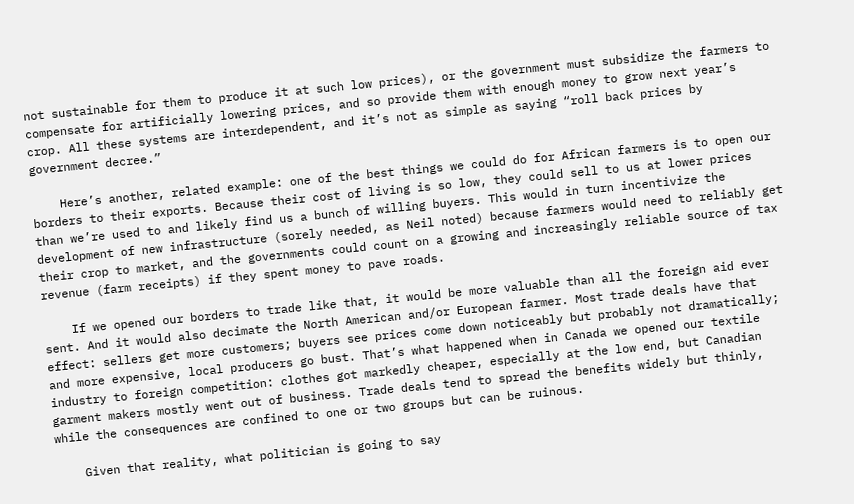not sustainable for them to produce it at such low prices), or the government must subsidize the farmers to compensate for artificially lowering prices, and so provide them with enough money to grow next year’s crop. All these systems are interdependent, and it’s not as simple as saying “roll back prices by government decree.”

    Here’s another, related example: one of the best things we could do for African farmers is to open our borders to their exports. Because their cost of living is so low, they could sell to us at lower prices than we’re used to and likely find us a bunch of willing buyers. This would in turn incentivize the development of new infrastructure (sorely needed, as Neil noted) because farmers would need to reliably get their crop to market, and the governments could count on a growing and increasingly reliable source of tax revenue (farm receipts) if they spent money to pave roads.

    If we opened our borders to trade like that, it would be more valuable than all the foreign aid ever sent. And it would also decimate the North American and/or European farmer. Most trade deals have that effect: sellers get more customers; buyers see prices come down noticeably but probably not dramatically; and more expensive, local producers go bust. That’s what happened when in Canada we opened our textile industry to foreign competition: clothes got markedly cheaper, especially at the low end, but Canadian garment makers mostly went out of business. Trade deals tend to spread the benefits widely but thinly, while the consequences are confined to one or two groups but can be ruinous.

    Given that reality, what politician is going to say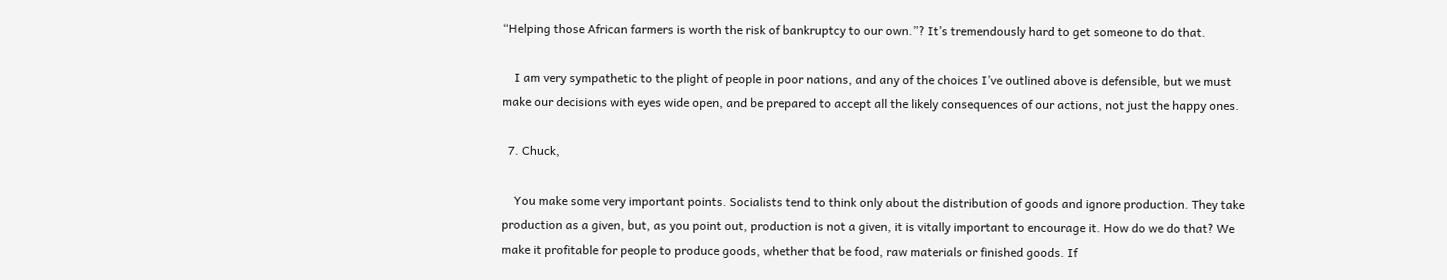“Helping those African farmers is worth the risk of bankruptcy to our own.”? It’s tremendously hard to get someone to do that.

    I am very sympathetic to the plight of people in poor nations, and any of the choices I’ve outlined above is defensible, but we must make our decisions with eyes wide open, and be prepared to accept all the likely consequences of our actions, not just the happy ones.

  7. Chuck,

    You make some very important points. Socialists tend to think only about the distribution of goods and ignore production. They take production as a given, but, as you point out, production is not a given, it is vitally important to encourage it. How do we do that? We make it profitable for people to produce goods, whether that be food, raw materials or finished goods. If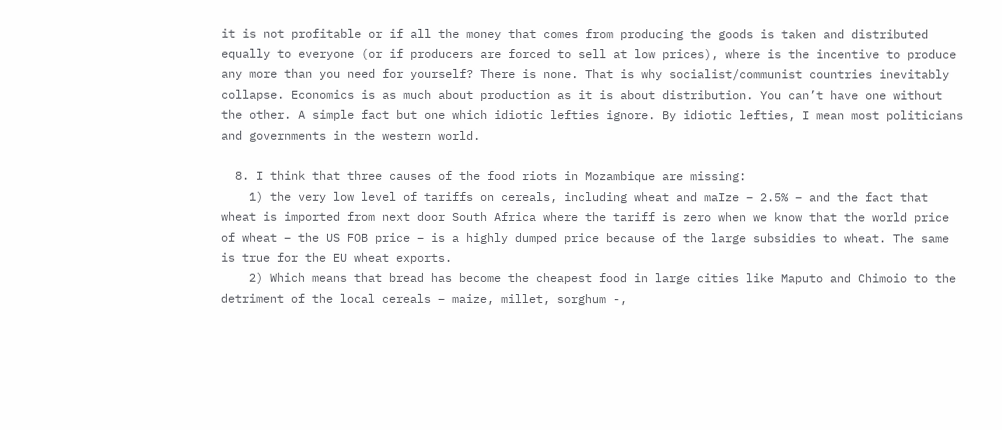it is not profitable or if all the money that comes from producing the goods is taken and distributed equally to everyone (or if producers are forced to sell at low prices), where is the incentive to produce any more than you need for yourself? There is none. That is why socialist/communist countries inevitably collapse. Economics is as much about production as it is about distribution. You can’t have one without the other. A simple fact but one which idiotic lefties ignore. By idiotic lefties, I mean most politicians and governments in the western world.

  8. I think that three causes of the food riots in Mozambique are missing:
    1) the very low level of tariffs on cereals, including wheat and maIze – 2.5% – and the fact that wheat is imported from next door South Africa where the tariff is zero when we know that the world price of wheat – the US FOB price – is a highly dumped price because of the large subsidies to wheat. The same is true for the EU wheat exports.
    2) Which means that bread has become the cheapest food in large cities like Maputo and Chimoio to the detriment of the local cereals – maize, millet, sorghum -,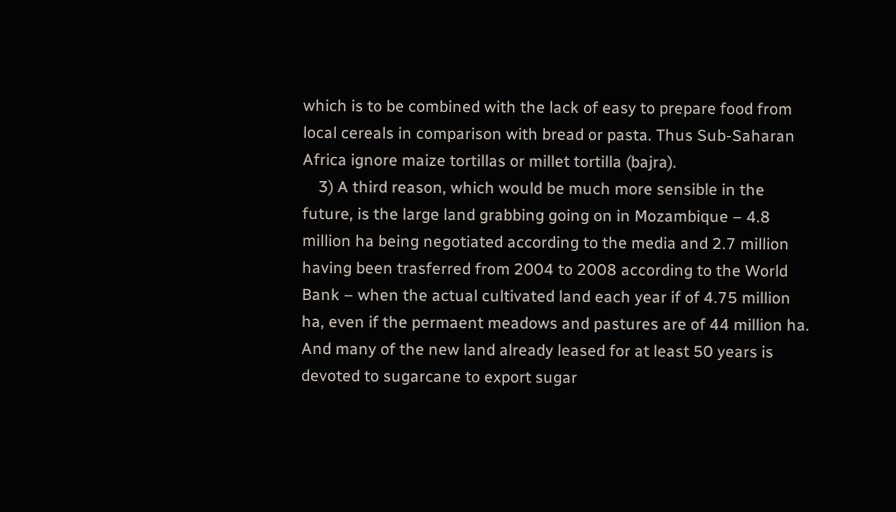which is to be combined with the lack of easy to prepare food from local cereals in comparison with bread or pasta. Thus Sub-Saharan Africa ignore maize tortillas or millet tortilla (bajra).
    3) A third reason, which would be much more sensible in the future, is the large land grabbing going on in Mozambique – 4.8 million ha being negotiated according to the media and 2.7 million having been trasferred from 2004 to 2008 according to the World Bank – when the actual cultivated land each year if of 4.75 million ha, even if the permaent meadows and pastures are of 44 million ha. And many of the new land already leased for at least 50 years is devoted to sugarcane to export sugar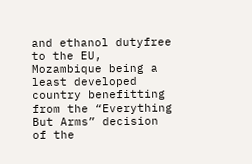and ethanol dutyfree to the EU, Mozambique being a least developed country benefitting from the “Everything But Arms” decision of the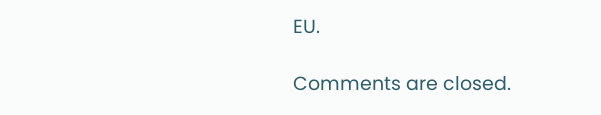EU.

Comments are closed.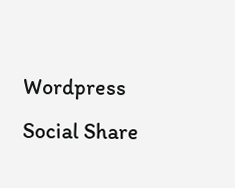Wordpress Social Share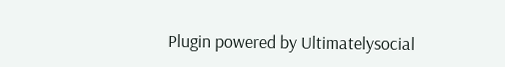Plugin powered by Ultimatelysocial